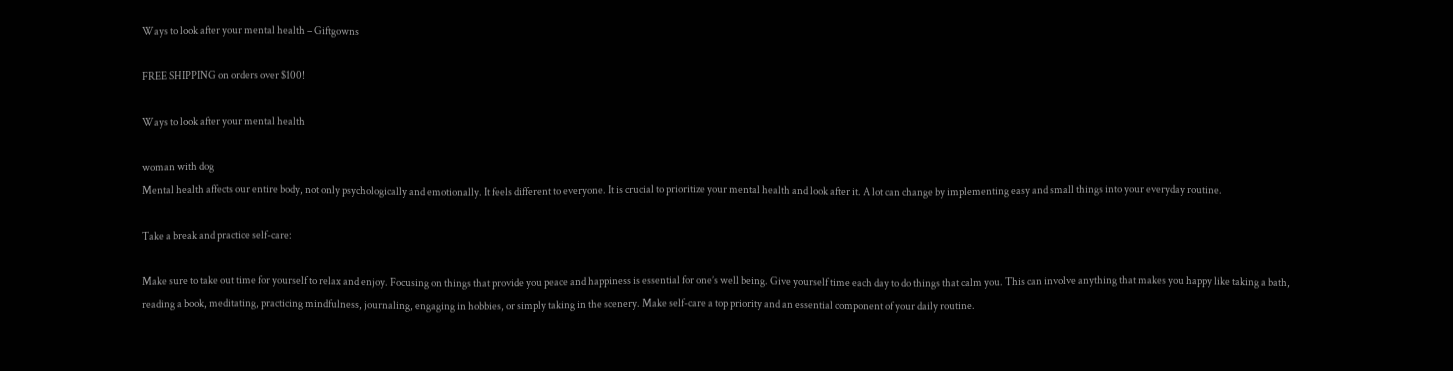Ways to look after your mental health – Giftgowns

FREE SHIPPING on orders over $100!

Ways to look after your mental health

woman with dog
Mental health affects our entire body, not only psychologically and emotionally. It feels different to everyone. It is crucial to prioritize your mental health and look after it. A lot can change by implementing easy and small things into your everyday routine.

Take a break and practice self-care:

Make sure to take out time for yourself to relax and enjoy. Focusing on things that provide you peace and happiness is essential for one’s well being. Give yourself time each day to do things that calm you. This can involve anything that makes you happy like taking a bath, reading a book, meditating, practicing mindfulness, journaling, engaging in hobbies, or simply taking in the scenery. Make self-care a top priority and an essential component of your daily routine.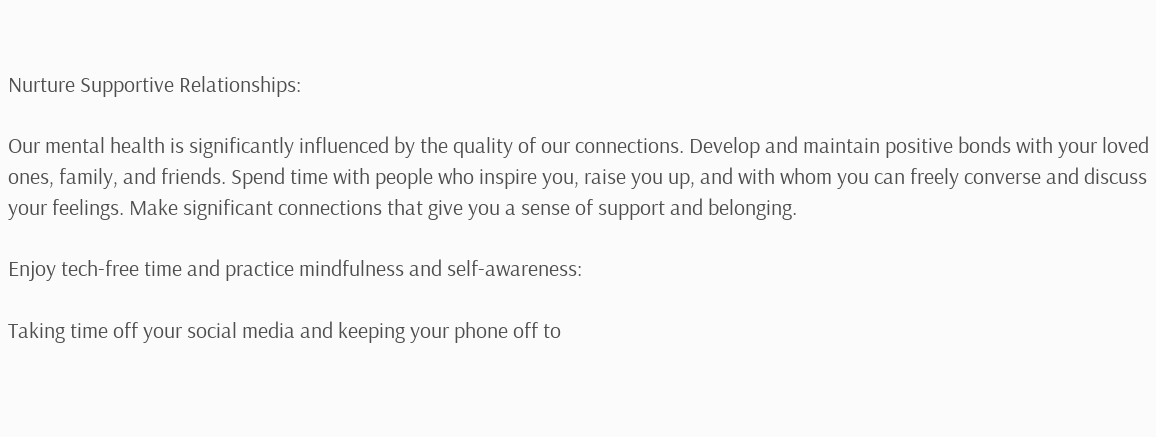Nurture Supportive Relationships:

Our mental health is significantly influenced by the quality of our connections. Develop and maintain positive bonds with your loved ones, family, and friends. Spend time with people who inspire you, raise you up, and with whom you can freely converse and discuss your feelings. Make significant connections that give you a sense of support and belonging.

Enjoy tech-free time and practice mindfulness and self-awareness:

Taking time off your social media and keeping your phone off to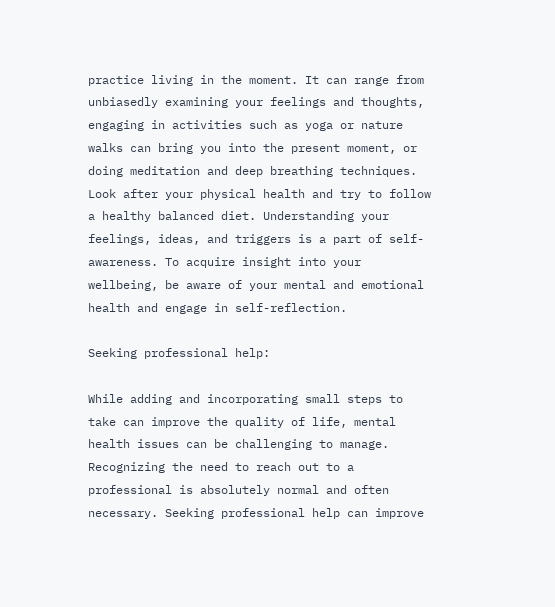practice living in the moment. It can range from unbiasedly examining your feelings and thoughts, engaging in activities such as yoga or nature walks can bring you into the present moment, or doing meditation and deep breathing techniques. Look after your physical health and try to follow a healthy balanced diet. Understanding your feelings, ideas, and triggers is a part of self-awareness. To acquire insight into your wellbeing, be aware of your mental and emotional health and engage in self-reflection.

Seeking professional help:

While adding and incorporating small steps to take can improve the quality of life, mental health issues can be challenging to manage. Recognizing the need to reach out to a professional is absolutely normal and often necessary. Seeking professional help can improve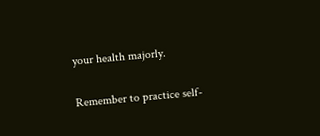your health majorly.

Remember to practice self-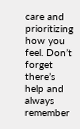care and prioritizing how you feel. Don’t forget there’s help and always remember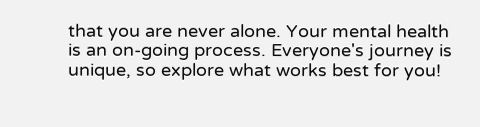that you are never alone. Your mental health is an on-going process. Everyone's journey is unique, so explore what works best for you!